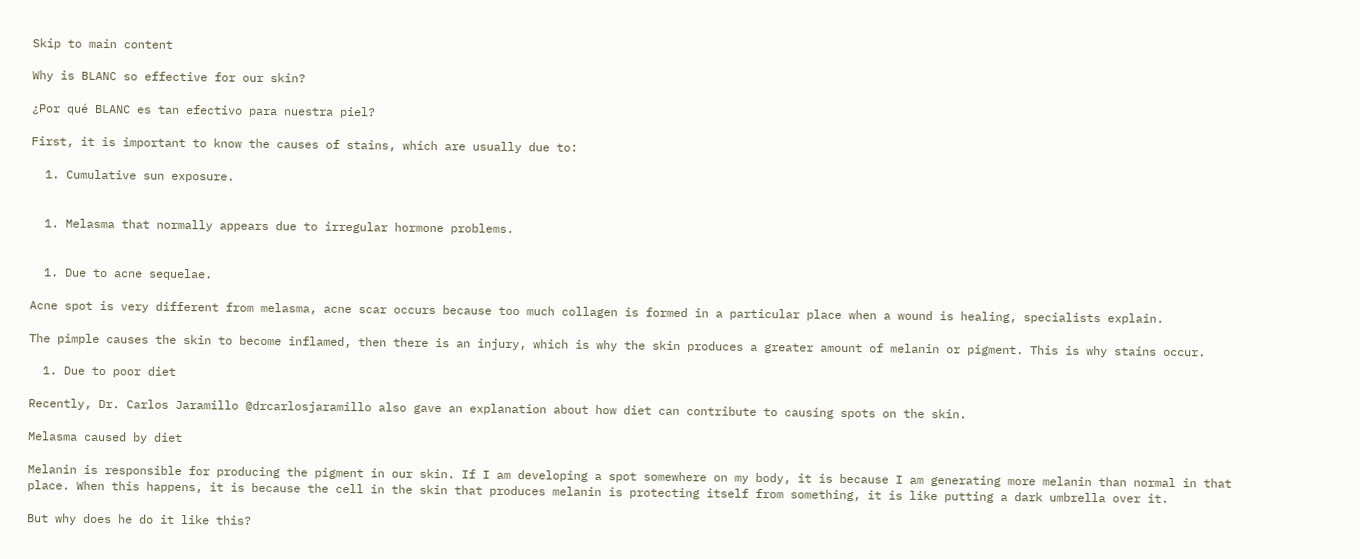Skip to main content

Why is BLANC so effective for our skin?

¿Por qué BLANC es tan efectivo para nuestra piel?

First, it is important to know the causes of stains, which are usually due to:

  1. Cumulative sun exposure.


  1. Melasma that normally appears due to irregular hormone problems.


  1. Due to acne sequelae.

Acne spot is very different from melasma, acne scar occurs because too much collagen is formed in a particular place when a wound is healing, specialists explain.

The pimple causes the skin to become inflamed, then there is an injury, which is why the skin produces a greater amount of melanin or pigment. This is why stains occur.

  1. Due to poor diet

Recently, Dr. Carlos Jaramillo @drcarlosjaramillo also gave an explanation about how diet can contribute to causing spots on the skin.

Melasma caused by diet

Melanin is responsible for producing the pigment in our skin. If I am developing a spot somewhere on my body, it is because I am generating more melanin than normal in that place. When this happens, it is because the cell in the skin that produces melanin is protecting itself from something, it is like putting a dark umbrella over it.

But why does he do it like this?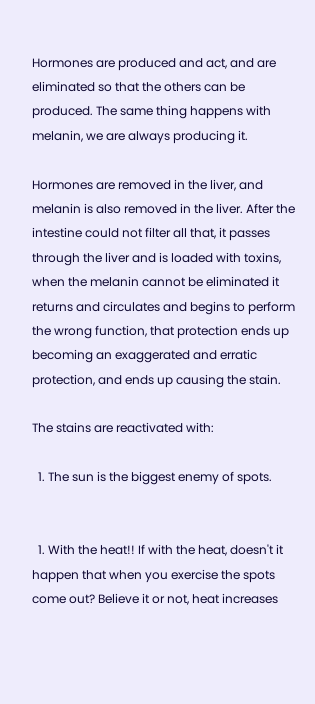Hormones are produced and act, and are eliminated so that the others can be produced. The same thing happens with melanin, we are always producing it.

Hormones are removed in the liver, and melanin is also removed in the liver. After the intestine could not filter all that, it passes through the liver and is loaded with toxins, when the melanin cannot be eliminated it returns and circulates and begins to perform the wrong function, that protection ends up becoming an exaggerated and erratic protection, and ends up causing the stain.

The stains are reactivated with:

  1. The sun is the biggest enemy of spots.


  1. With the heat!! If with the heat, doesn't it happen that when you exercise the spots come out? Believe it or not, heat increases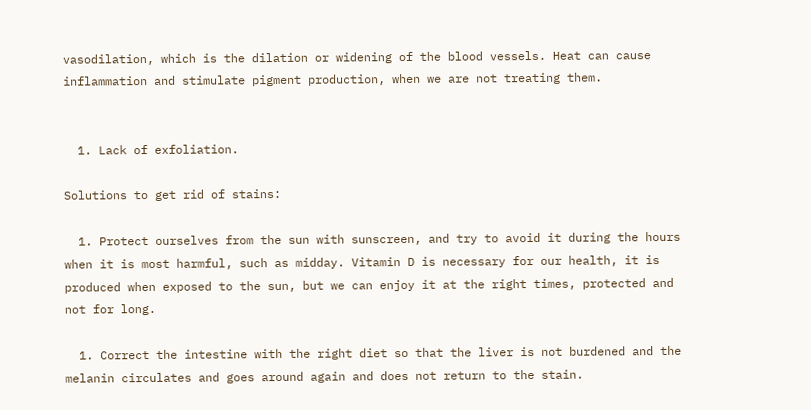vasodilation, which is the dilation or widening of the blood vessels. Heat can cause inflammation and stimulate pigment production, when we are not treating them.


  1. Lack of exfoliation.

Solutions to get rid of stains:

  1. Protect ourselves from the sun with sunscreen, and try to avoid it during the hours when it is most harmful, such as midday. Vitamin D is necessary for our health, it is produced when exposed to the sun, but we can enjoy it at the right times, protected and not for long.

  1. Correct the intestine with the right diet so that the liver is not burdened and the melanin circulates and goes around again and does not return to the stain.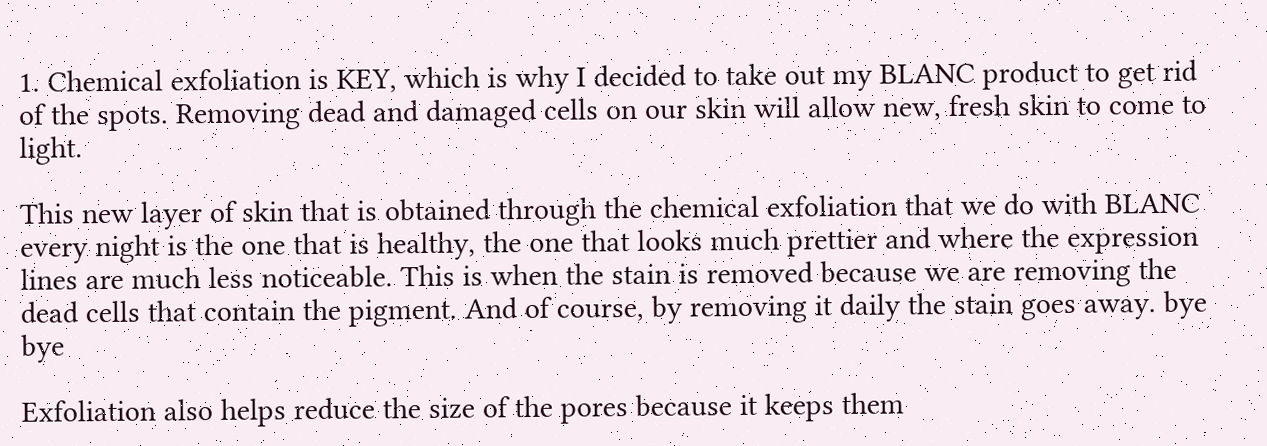1. Chemical exfoliation is KEY, which is why I decided to take out my BLANC product to get rid of the spots. Removing dead and damaged cells on our skin will allow new, fresh skin to come to light.

This new layer of skin that is obtained through the chemical exfoliation that we do with BLANC every night is the one that is healthy, the one that looks much prettier and where the expression lines are much less noticeable. This is when the stain is removed because we are removing the dead cells that contain the pigment. And of course, by removing it daily the stain goes away. bye bye

Exfoliation also helps reduce the size of the pores because it keeps them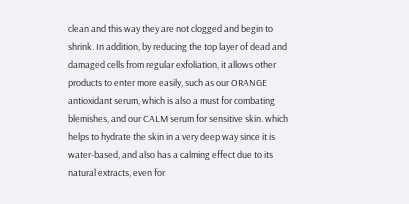clean and this way they are not clogged and begin to shrink. In addition, by reducing the top layer of dead and damaged cells from regular exfoliation, it allows other products to enter more easily, such as our ORANGE antioxidant serum, which is also a must for combating blemishes, and our CALM serum for sensitive skin. which helps to hydrate the skin in a very deep way since it is water-based, and also has a calming effect due to its natural extracts, even for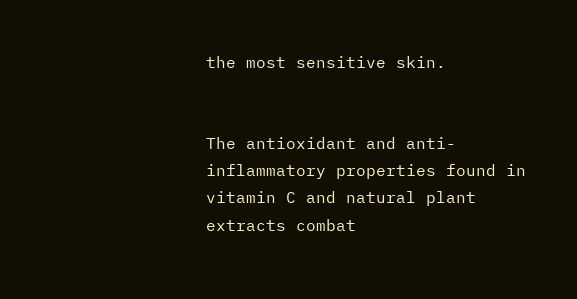the most sensitive skin.


The antioxidant and anti-inflammatory properties found in vitamin C and natural plant extracts combat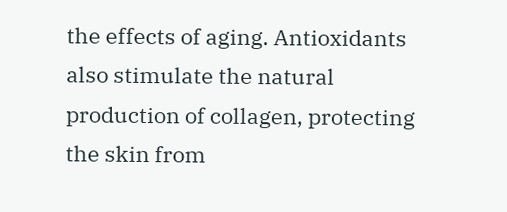the effects of aging. Antioxidants also stimulate the natural production of collagen, protecting the skin from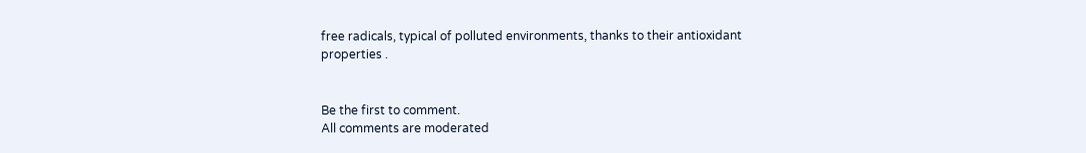free radicals, typical of polluted environments, thanks to their antioxidant properties .


Be the first to comment.
All comments are moderated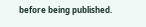before being published.